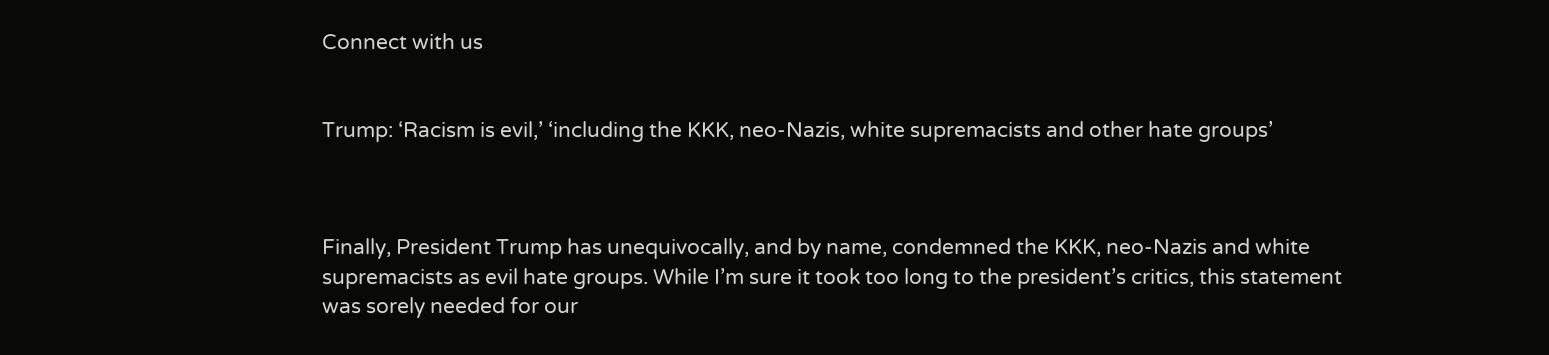Connect with us


Trump: ‘Racism is evil,’ ‘including the KKK, neo-Nazis, white supremacists and other hate groups’



Finally, President Trump has unequivocally, and by name, condemned the KKK, neo-Nazis and white supremacists as evil hate groups. While I’m sure it took too long to the president’s critics, this statement was sorely needed for our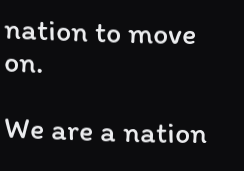nation to move on.

We are a nation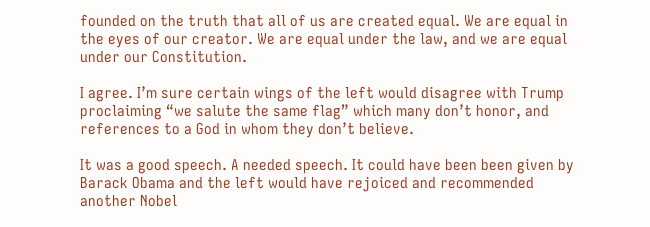founded on the truth that all of us are created equal. We are equal in the eyes of our creator. We are equal under the law, and we are equal under our Constitution.

I agree. I’m sure certain wings of the left would disagree with Trump proclaiming “we salute the same flag” which many don’t honor, and references to a God in whom they don’t believe.

It was a good speech. A needed speech. It could have been been given by Barack Obama and the left would have rejoiced and recommended another Nobel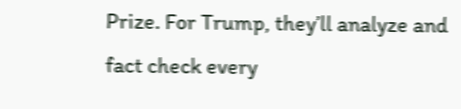Prize. For Trump, they’ll analyze and fact check every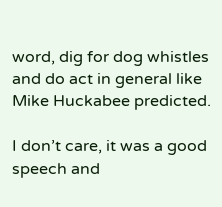word, dig for dog whistles and do act in general like Mike Huckabee predicted.

I don’t care, it was a good speech and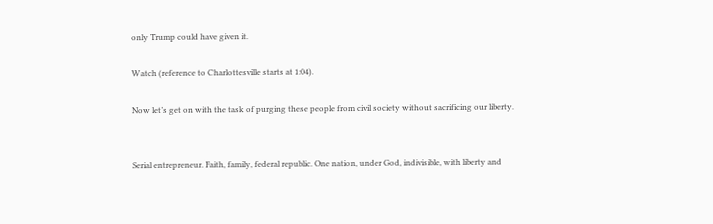only Trump could have given it.

Watch (reference to Charlottesville starts at 1:04).

Now let’s get on with the task of purging these people from civil society without sacrificing our liberty.


Serial entrepreneur. Faith, family, federal republic. One nation, under God, indivisible, with liberty and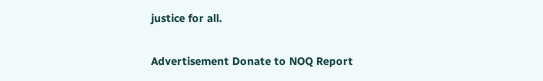justice for all.

Advertisement Donate to NOQ Report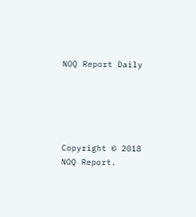NOQ Report Daily





Copyright © 2018 NOQ Report.